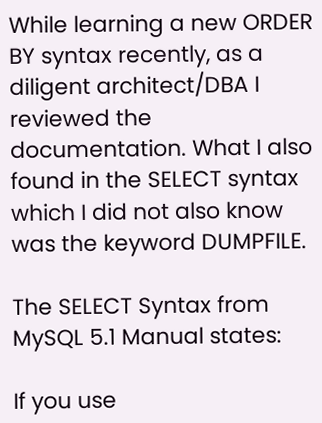While learning a new ORDER BY syntax recently, as a diligent architect/DBA I reviewed the documentation. What I also found in the SELECT syntax which I did not also know was the keyword DUMPFILE.

The SELECT Syntax from MySQL 5.1 Manual states:

If you use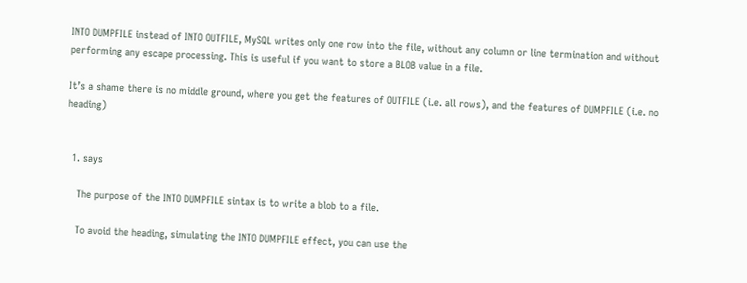INTO DUMPFILE instead of INTO OUTFILE, MySQL writes only one row into the file, without any column or line termination and without performing any escape processing. This is useful if you want to store a BLOB value in a file.

It’s a shame there is no middle ground, where you get the features of OUTFILE (i.e. all rows), and the features of DUMPFILE (i.e. no heading)


  1. says

    The purpose of the INTO DUMPFILE sintax is to write a blob to a file.

    To avoid the heading, simulating the INTO DUMPFILE effect, you can use the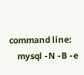command line:
    mysql -N -B -e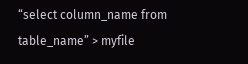“select column_name from table_name” > myfile